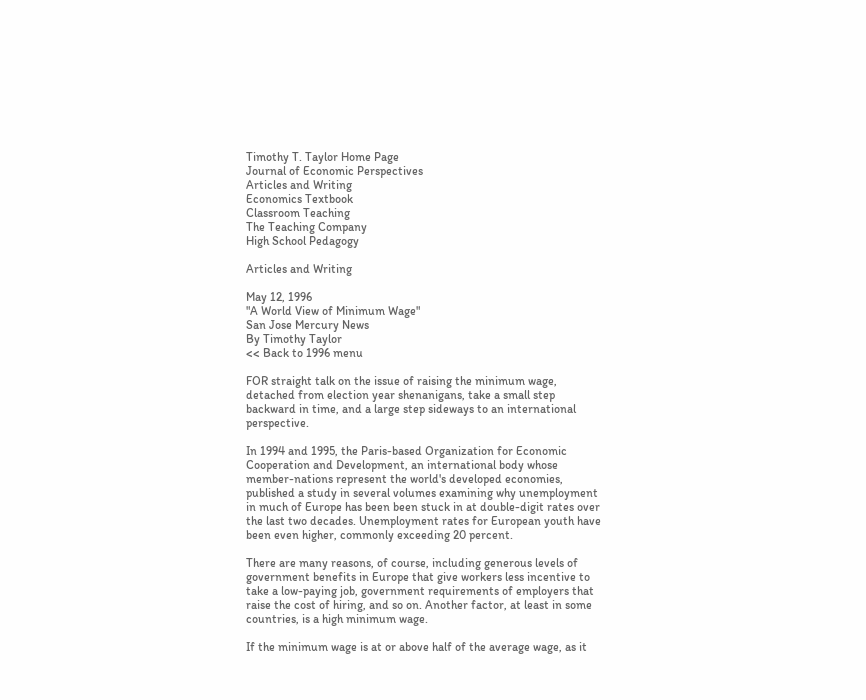Timothy T. Taylor Home Page
Journal of Economic Perspectives
Articles and Writing
Economics Textbook
Classroom Teaching
The Teaching Company
High School Pedagogy

Articles and Writing

May 12, 1996
"A World View of Minimum Wage"
San Jose Mercury News
By Timothy Taylor
<< Back to 1996 menu

FOR straight talk on the issue of raising the minimum wage, detached from election year shenanigans, take a small step backward in time, and a large step sideways to an international perspective.

In 1994 and 1995, the Paris-based Organization for Economic Cooperation and Development, an international body whose member-nations represent the world's developed economies, published a study in several volumes examining why unemployment in much of Europe has been been stuck in at double-digit rates over the last two decades. Unemployment rates for European youth have been even higher, commonly exceeding 20 percent.

There are many reasons, of course, including generous levels of government benefits in Europe that give workers less incentive to take a low-paying job, government requirements of employers that raise the cost of hiring, and so on. Another factor, at least in some countries, is a high minimum wage.

If the minimum wage is at or above half of the average wage, as it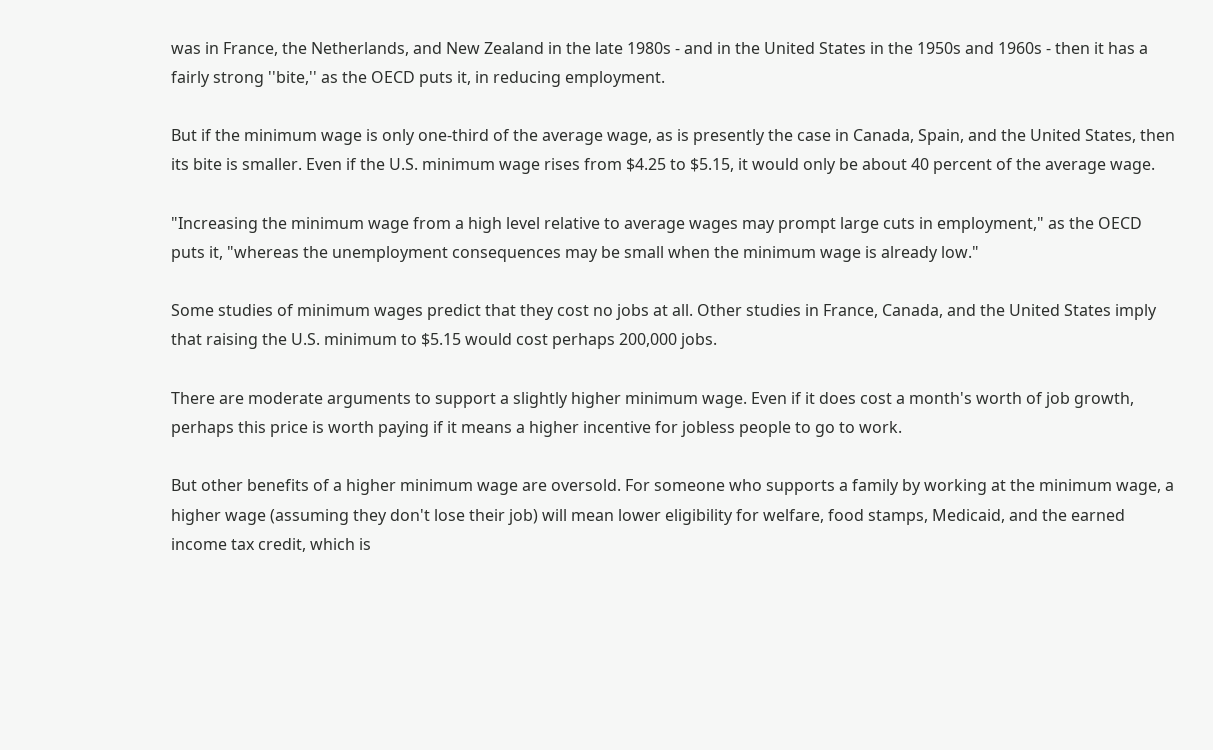was in France, the Netherlands, and New Zealand in the late 1980s - and in the United States in the 1950s and 1960s - then it has a fairly strong ''bite,'' as the OECD puts it, in reducing employment.

But if the minimum wage is only one-third of the average wage, as is presently the case in Canada, Spain, and the United States, then its bite is smaller. Even if the U.S. minimum wage rises from $4.25 to $5.15, it would only be about 40 percent of the average wage.

"Increasing the minimum wage from a high level relative to average wages may prompt large cuts in employment," as the OECD puts it, "whereas the unemployment consequences may be small when the minimum wage is already low."

Some studies of minimum wages predict that they cost no jobs at all. Other studies in France, Canada, and the United States imply that raising the U.S. minimum to $5.15 would cost perhaps 200,000 jobs.

There are moderate arguments to support a slightly higher minimum wage. Even if it does cost a month's worth of job growth, perhaps this price is worth paying if it means a higher incentive for jobless people to go to work.

But other benefits of a higher minimum wage are oversold. For someone who supports a family by working at the minimum wage, a higher wage (assuming they don't lose their job) will mean lower eligibility for welfare, food stamps, Medicaid, and the earned income tax credit, which is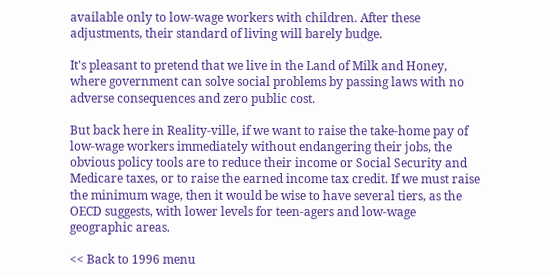available only to low-wage workers with children. After these adjustments, their standard of living will barely budge.

It's pleasant to pretend that we live in the Land of Milk and Honey, where government can solve social problems by passing laws with no adverse consequences and zero public cost.

But back here in Reality-ville, if we want to raise the take-home pay of low-wage workers immediately without endangering their jobs, the obvious policy tools are to reduce their income or Social Security and Medicare taxes, or to raise the earned income tax credit. If we must raise the minimum wage, then it would be wise to have several tiers, as the OECD suggests, with lower levels for teen-agers and low-wage geographic areas.

<< Back to 1996 menu